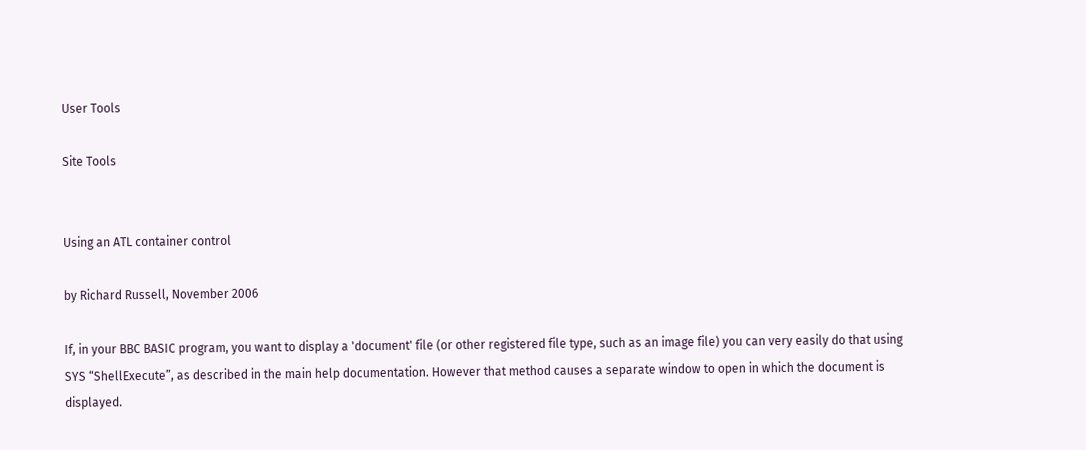User Tools

Site Tools


Using an ATL container control

by Richard Russell, November 2006

If, in your BBC BASIC program, you want to display a 'document' file (or other registered file type, such as an image file) you can very easily do that using SYS “ShellExecute”, as described in the main help documentation. However that method causes a separate window to open in which the document is displayed.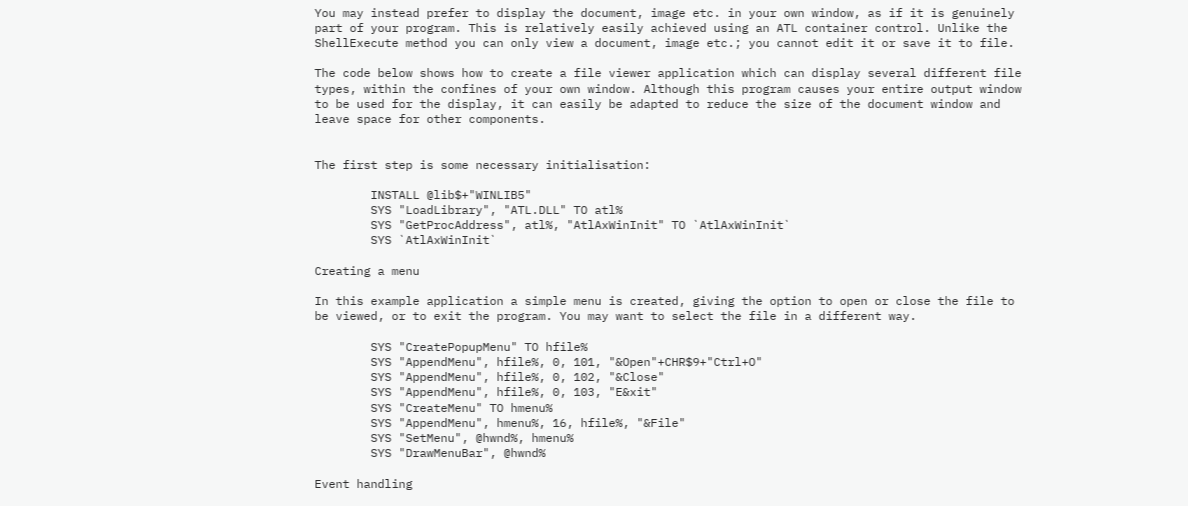You may instead prefer to display the document, image etc. in your own window, as if it is genuinely part of your program. This is relatively easily achieved using an ATL container control. Unlike the ShellExecute method you can only view a document, image etc.; you cannot edit it or save it to file.

The code below shows how to create a file viewer application which can display several different file types, within the confines of your own window. Although this program causes your entire output window to be used for the display, it can easily be adapted to reduce the size of the document window and leave space for other components.


The first step is some necessary initialisation:

        INSTALL @lib$+"WINLIB5"
        SYS "LoadLibrary", "ATL.DLL" TO atl%
        SYS "GetProcAddress", atl%, "AtlAxWinInit" TO `AtlAxWinInit`
        SYS `AtlAxWinInit`

Creating a menu

In this example application a simple menu is created, giving the option to open or close the file to be viewed, or to exit the program. You may want to select the file in a different way.

        SYS "CreatePopupMenu" TO hfile%
        SYS "AppendMenu", hfile%, 0, 101, "&Open"+CHR$9+"Ctrl+O"
        SYS "AppendMenu", hfile%, 0, 102, "&Close"
        SYS "AppendMenu", hfile%, 0, 103, "E&xit"
        SYS "CreateMenu" TO hmenu%
        SYS "AppendMenu", hmenu%, 16, hfile%, "&File"
        SYS "SetMenu", @hwnd%, hmenu%
        SYS "DrawMenuBar", @hwnd%

Event handling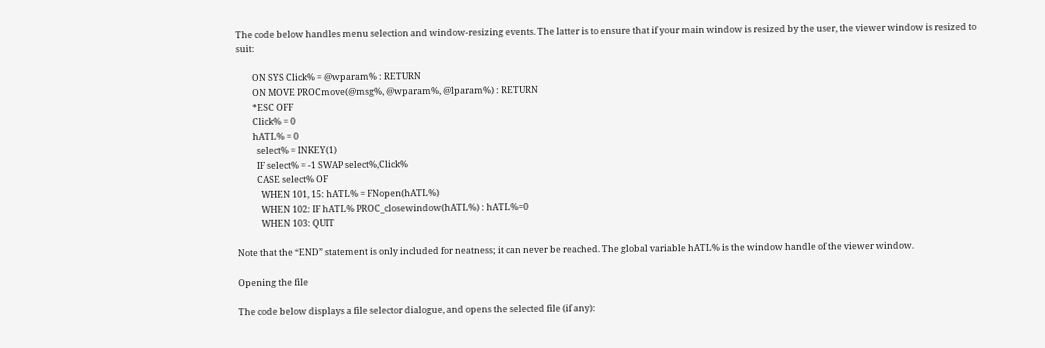The code below handles menu selection and window-resizing events. The latter is to ensure that if your main window is resized by the user, the viewer window is resized to suit:

        ON SYS Click% = @wparam% : RETURN
        ON MOVE PROCmove(@msg%, @wparam%, @lparam%) : RETURN
        *ESC OFF
        Click% = 0
        hATL% = 0
          select% = INKEY(1)
          IF select% = -1 SWAP select%,Click%
          CASE select% OF
            WHEN 101, 15: hATL% = FNopen(hATL%)
            WHEN 102: IF hATL% PROC_closewindow(hATL%) : hATL%=0
            WHEN 103: QUIT

Note that the “END” statement is only included for neatness; it can never be reached. The global variable hATL% is the window handle of the viewer window.

Opening the file

The code below displays a file selector dialogue, and opens the selected file (if any):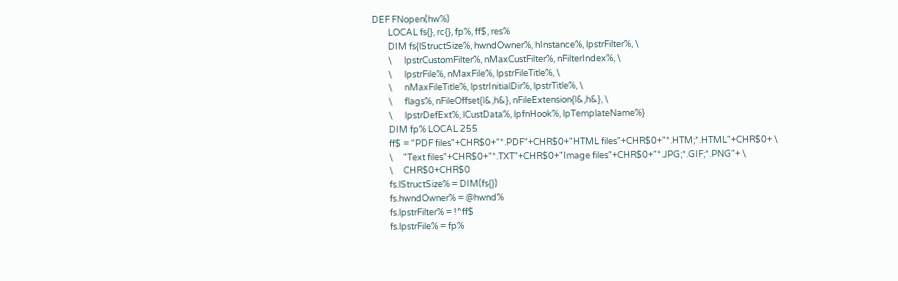DEF FNopen(hw%)
        LOCAL fs{}, rc{}, fp%, ff$, res%
        DIM fs{lStructSize%, hwndOwner%, hInstance%, lpstrFilter%, \
        \      lpstrCustomFilter%, nMaxCustFilter%, nFilterIndex%, \
        \      lpstrFile%, nMaxFile%, lpstrFileTitle%, \
        \      nMaxFileTitle%, lpstrInitialDir%, lpstrTitle%, \
        \      flags%, nFileOffset{l&,h&}, nFileExtension{l&,h&}, \
        \      lpstrDefExt%, lCustData%, lpfnHook%, lpTemplateName%}
        DIM fp% LOCAL 255
        ff$ = "PDF files"+CHR$0+"*.PDF"+CHR$0+"HTML files"+CHR$0+"*.HTM;*.HTML"+CHR$0+ \
        \     "Text files"+CHR$0+"*.TXT"+CHR$0+"Image files"+CHR$0+"*.JPG;*.GIF;*.PNG"+ \
        \     CHR$0+CHR$0
        fs.lStructSize% = DIM(fs{})
        fs.hwndOwner% = @hwnd%
        fs.lpstrFilter% = !^ff$
        fs.lpstrFile% = fp%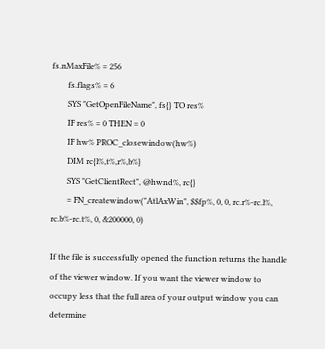fs.nMaxFile% = 256
        fs.flags% = 6
        SYS "GetOpenFileName", fs{} TO res%
        IF res% = 0 THEN = 0
        IF hw% PROC_closewindow(hw%)
        DIM rc{l%,t%,r%,b%}
        SYS "GetClientRect", @hwnd%, rc{}
        = FN_createwindow("AtlAxWin", $$fp%, 0, 0, rc.r%-rc.l%, rc.b%-rc.t%, 0, &200000, 0)

If the file is successfully opened the function returns the handle of the viewer window. If you want the viewer window to occupy less that the full area of your output window you can determine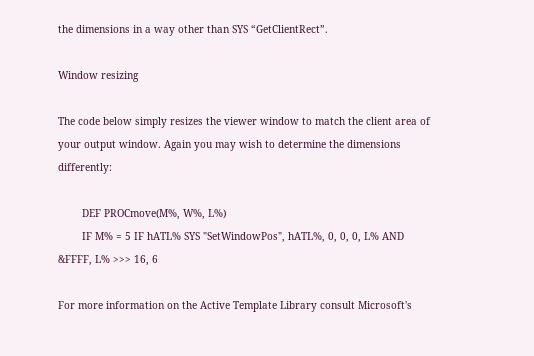the dimensions in a way other than SYS “GetClientRect”.

Window resizing

The code below simply resizes the viewer window to match the client area of your output window. Again you may wish to determine the dimensions differently:

        DEF PROCmove(M%, W%, L%)
        IF M% = 5 IF hATL% SYS "SetWindowPos", hATL%, 0, 0, 0, L% AND &FFFF, L% >>> 16, 6

For more information on the Active Template Library consult Microsoft's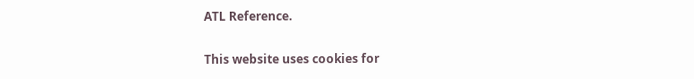ATL Reference.

This website uses cookies for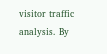visitor traffic analysis. By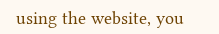using the website, you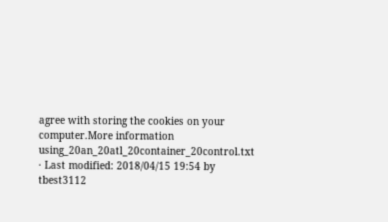agree with storing the cookies on your computer.More information
using_20an_20atl_20container_20control.txt · Last modified: 2018/04/15 19:54 by tbest3112